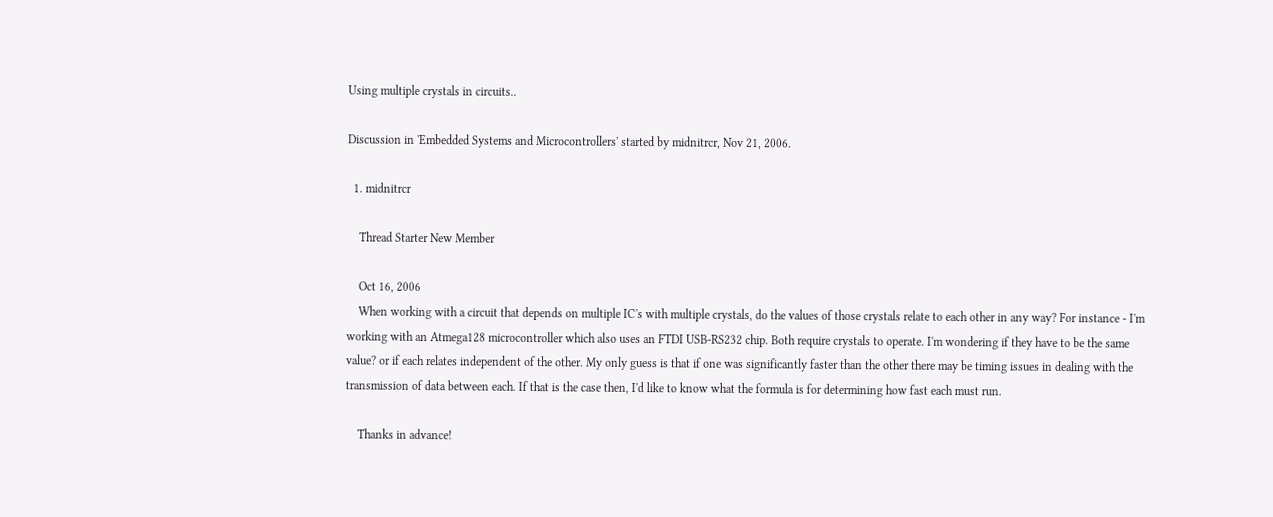Using multiple crystals in circuits..

Discussion in 'Embedded Systems and Microcontrollers' started by midnitrcr, Nov 21, 2006.

  1. midnitrcr

    Thread Starter New Member

    Oct 16, 2006
    When working with a circuit that depends on multiple IC's with multiple crystals, do the values of those crystals relate to each other in any way? For instance - I'm working with an Atmega128 microcontroller which also uses an FTDI USB-RS232 chip. Both require crystals to operate. I'm wondering if they have to be the same value? or if each relates independent of the other. My only guess is that if one was significantly faster than the other there may be timing issues in dealing with the transmission of data between each. If that is the case then, I'd like to know what the formula is for determining how fast each must run.

    Thanks in advance!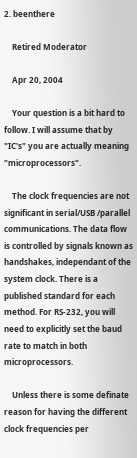2. beenthere

    Retired Moderator

    Apr 20, 2004

    Your question is a bit hard to follow. I will assume that by "IC's" you are actually meaning "microprocessors".

    The clock frequencies are not significant in serial/USB /parallel communications. The data flow is controlled by signals known as handshakes, independant of the system clock. There is a published standard for each method. For RS-232, you will need to explicitly set the baud rate to match in both microprocessors.

    Unless there is some definate reason for having the different clock frequencies per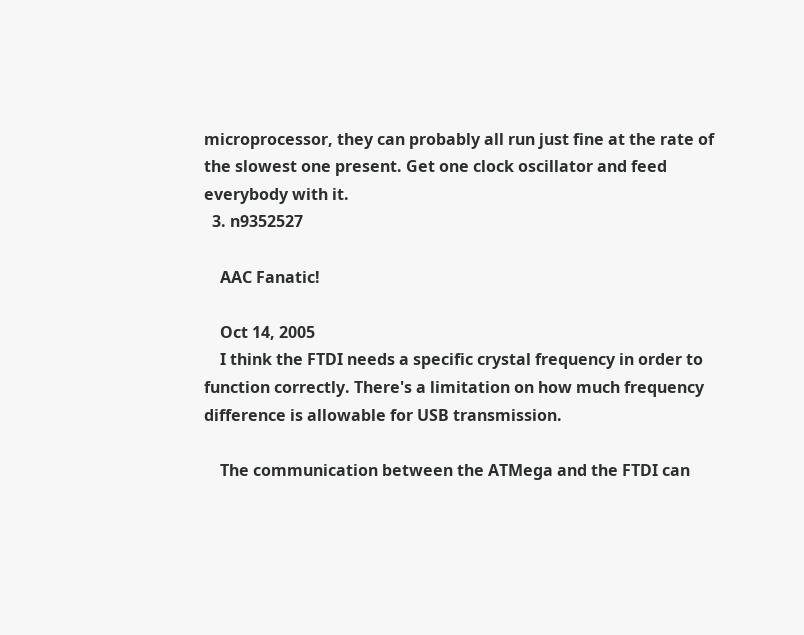microprocessor, they can probably all run just fine at the rate of the slowest one present. Get one clock oscillator and feed everybody with it.
  3. n9352527

    AAC Fanatic!

    Oct 14, 2005
    I think the FTDI needs a specific crystal frequency in order to function correctly. There's a limitation on how much frequency difference is allowable for USB transmission.

    The communication between the ATMega and the FTDI can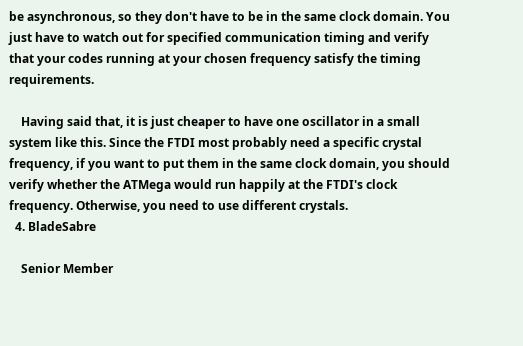be asynchronous, so they don't have to be in the same clock domain. You just have to watch out for specified communication timing and verify that your codes running at your chosen frequency satisfy the timing requirements.

    Having said that, it is just cheaper to have one oscillator in a small system like this. Since the FTDI most probably need a specific crystal frequency, if you want to put them in the same clock domain, you should verify whether the ATMega would run happily at the FTDI's clock frequency. Otherwise, you need to use different crystals.
  4. BladeSabre

    Senior Member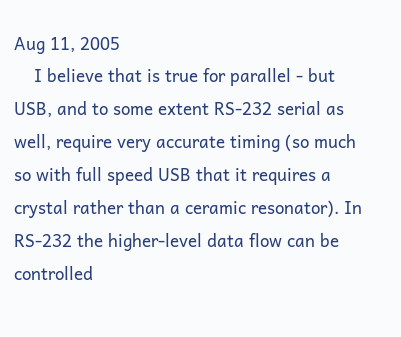Aug 11, 2005
    I believe that is true for parallel - but USB, and to some extent RS-232 serial as well, require very accurate timing (so much so with full speed USB that it requires a crystal rather than a ceramic resonator). In RS-232 the higher-level data flow can be controlled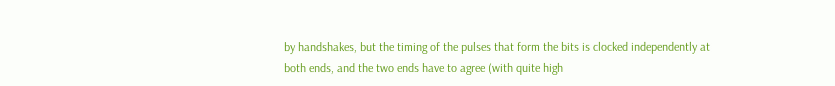by handshakes, but the timing of the pulses that form the bits is clocked independently at both ends, and the two ends have to agree (with quite high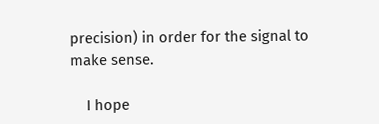precision) in order for the signal to make sense.

    I hope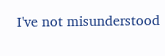I've not misunderstood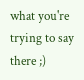what you're trying to say there ;)